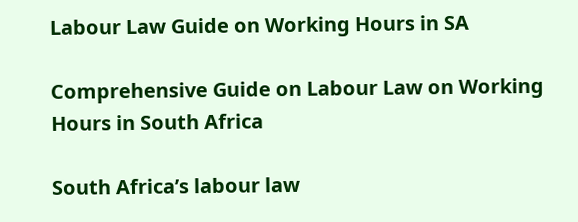Labour Law Guide on Working Hours in SA

Comprehensive Guide on Labour Law on Working Hours in South Africa

South Africa’s labour law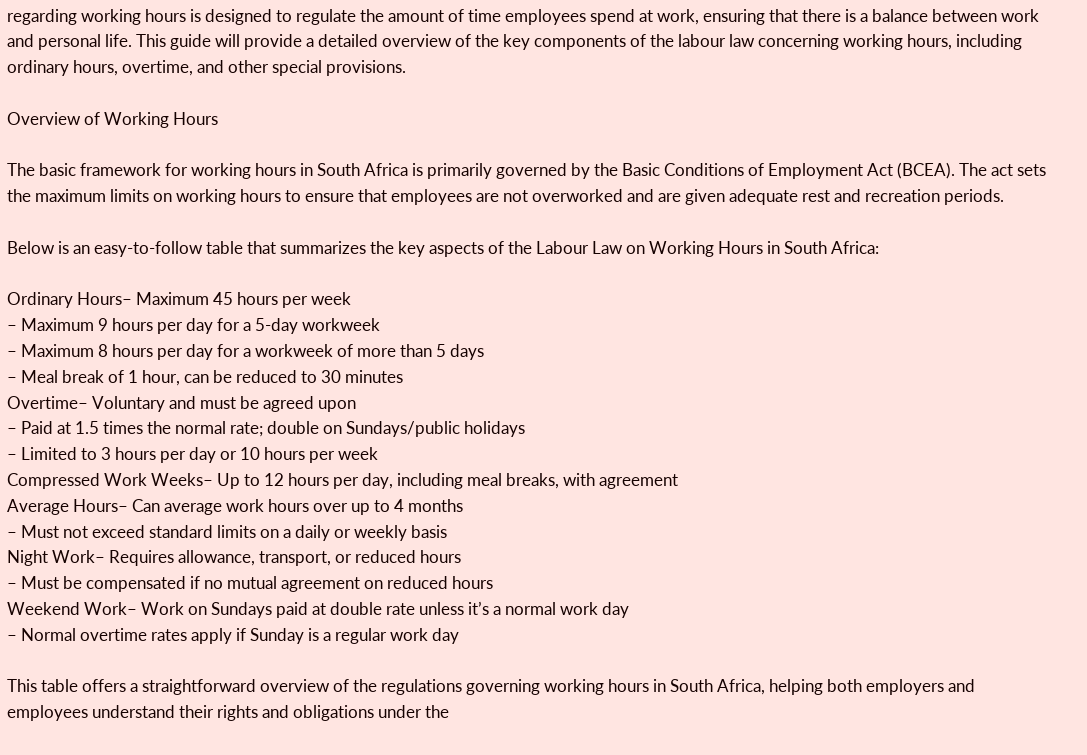regarding working hours is designed to regulate the amount of time employees spend at work, ensuring that there is a balance between work and personal life. This guide will provide a detailed overview of the key components of the labour law concerning working hours, including ordinary hours, overtime, and other special provisions.

Overview of Working Hours

The basic framework for working hours in South Africa is primarily governed by the Basic Conditions of Employment Act (BCEA). The act sets the maximum limits on working hours to ensure that employees are not overworked and are given adequate rest and recreation periods.

Below is an easy-to-follow table that summarizes the key aspects of the Labour Law on Working Hours in South Africa:

Ordinary Hours– Maximum 45 hours per week
– Maximum 9 hours per day for a 5-day workweek
– Maximum 8 hours per day for a workweek of more than 5 days
– Meal break of 1 hour, can be reduced to 30 minutes
Overtime– Voluntary and must be agreed upon
– Paid at 1.5 times the normal rate; double on Sundays/public holidays
– Limited to 3 hours per day or 10 hours per week
Compressed Work Weeks– Up to 12 hours per day, including meal breaks, with agreement
Average Hours– Can average work hours over up to 4 months
– Must not exceed standard limits on a daily or weekly basis
Night Work– Requires allowance, transport, or reduced hours
– Must be compensated if no mutual agreement on reduced hours
Weekend Work– Work on Sundays paid at double rate unless it’s a normal work day
– Normal overtime rates apply if Sunday is a regular work day

This table offers a straightforward overview of the regulations governing working hours in South Africa, helping both employers and employees understand their rights and obligations under the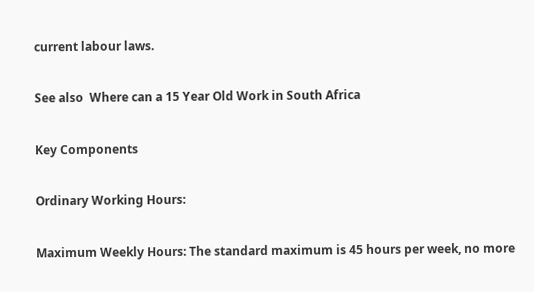current labour laws.

See also  Where can a 15 Year Old Work in South Africa

Key Components

Ordinary Working Hours:

Maximum Weekly Hours: The standard maximum is 45 hours per week, no more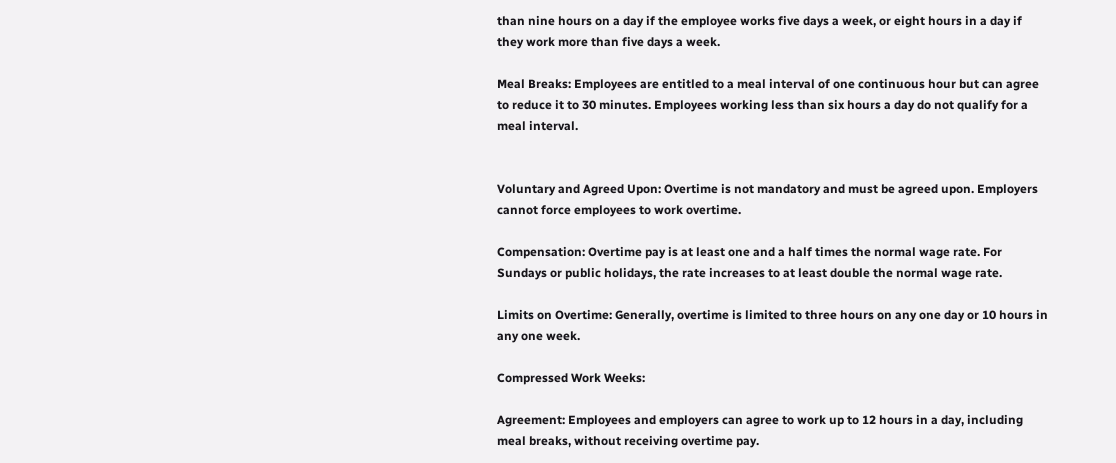than nine hours on a day if the employee works five days a week, or eight hours in a day if they work more than five days a week.

Meal Breaks: Employees are entitled to a meal interval of one continuous hour but can agree to reduce it to 30 minutes. Employees working less than six hours a day do not qualify for a meal interval.


Voluntary and Agreed Upon: Overtime is not mandatory and must be agreed upon. Employers cannot force employees to work overtime.

Compensation: Overtime pay is at least one and a half times the normal wage rate. For Sundays or public holidays, the rate increases to at least double the normal wage rate.

Limits on Overtime: Generally, overtime is limited to three hours on any one day or 10 hours in any one week.

Compressed Work Weeks:

Agreement: Employees and employers can agree to work up to 12 hours in a day, including meal breaks, without receiving overtime pay.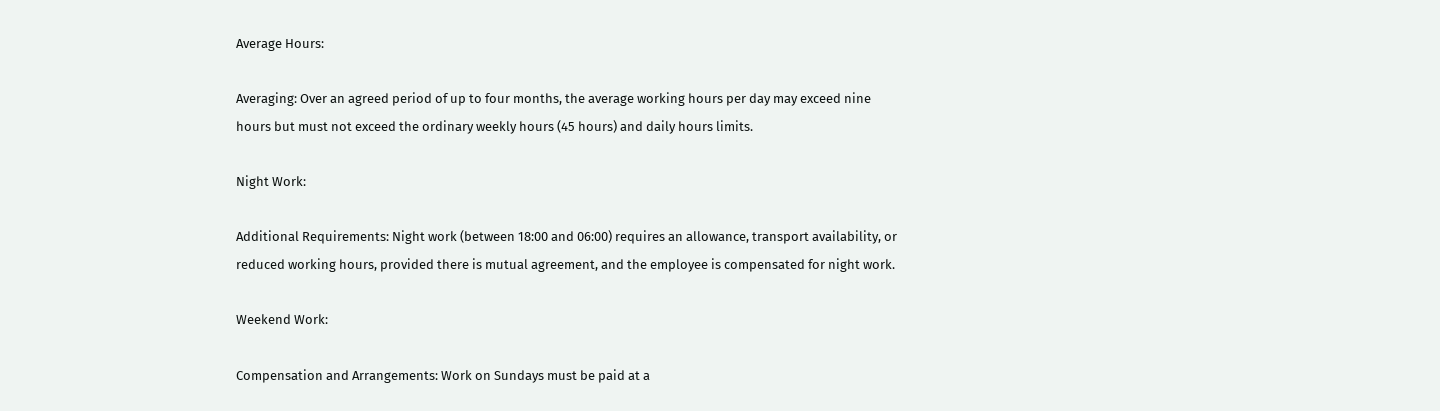Average Hours:

Averaging: Over an agreed period of up to four months, the average working hours per day may exceed nine hours but must not exceed the ordinary weekly hours (45 hours) and daily hours limits.

Night Work:

Additional Requirements: Night work (between 18:00 and 06:00) requires an allowance, transport availability, or reduced working hours, provided there is mutual agreement, and the employee is compensated for night work.

Weekend Work:

Compensation and Arrangements: Work on Sundays must be paid at a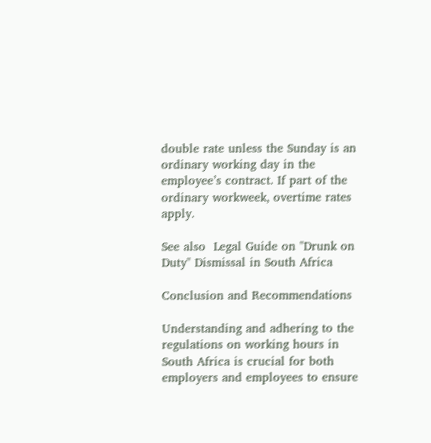double rate unless the Sunday is an ordinary working day in the employee’s contract. If part of the ordinary workweek, overtime rates apply.

See also  Legal Guide on "Drunk on Duty" Dismissal in South Africa

Conclusion and Recommendations

Understanding and adhering to the regulations on working hours in South Africa is crucial for both employers and employees to ensure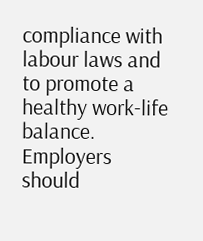compliance with labour laws and to promote a healthy work-life balance. Employers should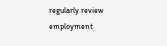regularly review employment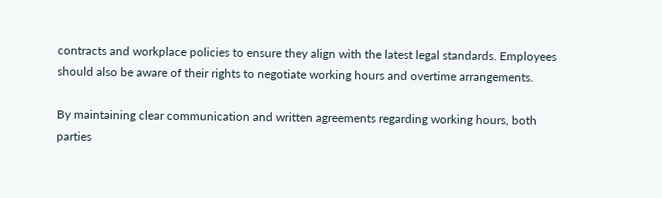contracts and workplace policies to ensure they align with the latest legal standards. Employees should also be aware of their rights to negotiate working hours and overtime arrangements.

By maintaining clear communication and written agreements regarding working hours, both parties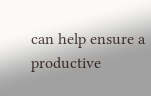can help ensure a productive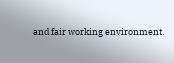and fair working environment.